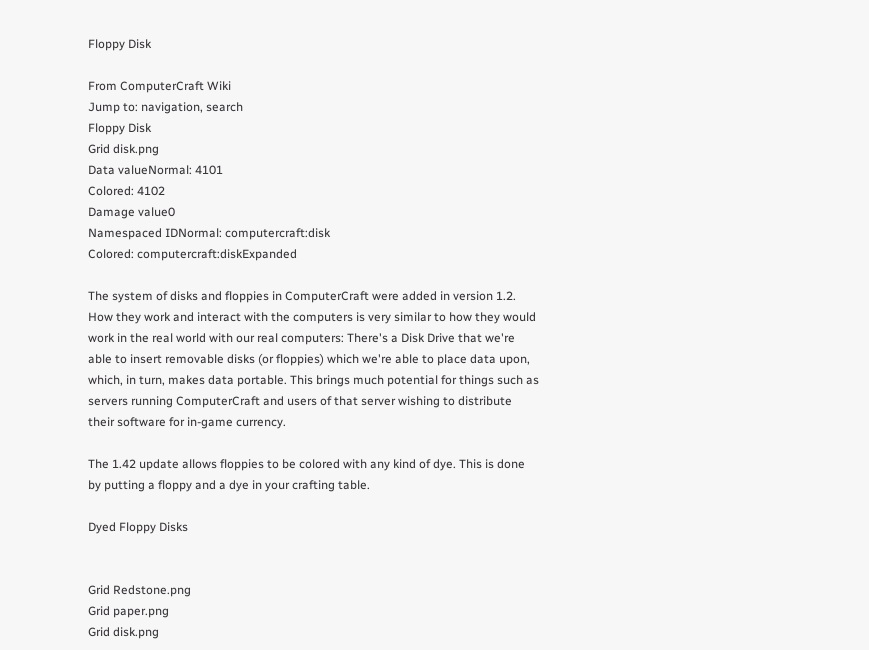Floppy Disk

From ComputerCraft Wiki
Jump to: navigation, search
Floppy Disk
Grid disk.png
Data valueNormal: 4101
Colored: 4102
Damage value0
Namespaced IDNormal: computercraft:disk
Colored: computercraft:diskExpanded

The system of disks and floppies in ComputerCraft were added in version 1.2. How they work and interact with the computers is very similar to how they would work in the real world with our real computers: There's a Disk Drive that we're able to insert removable disks (or floppies) which we're able to place data upon, which, in turn, makes data portable. This brings much potential for things such as servers running ComputerCraft and users of that server wishing to distribute their software for in-game currency.

The 1.42 update allows floppies to be colored with any kind of dye. This is done by putting a floppy and a dye in your crafting table.

Dyed Floppy Disks


Grid Redstone.png
Grid paper.png
Grid disk.png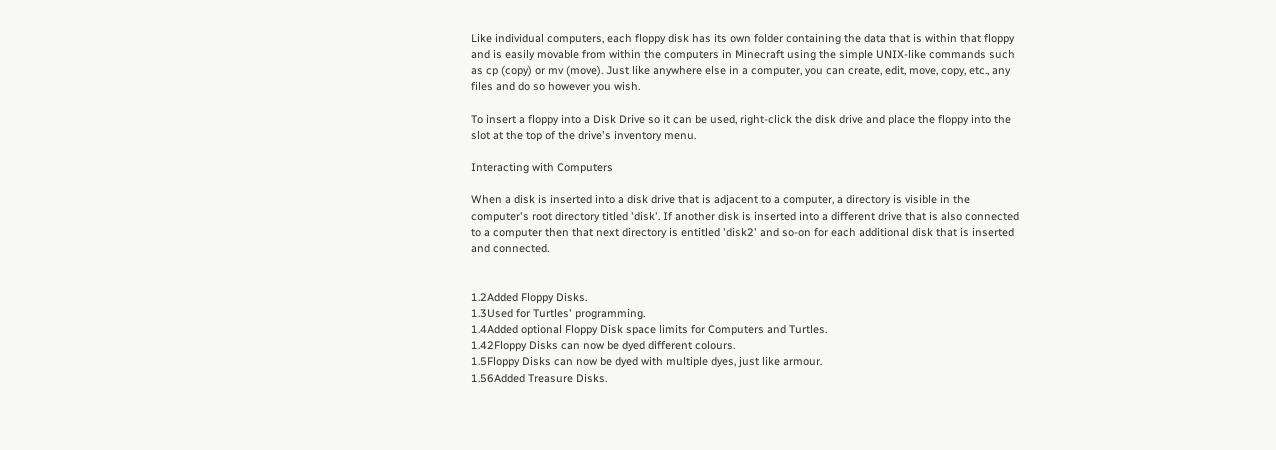Like individual computers, each floppy disk has its own folder containing the data that is within that floppy and is easily movable from within the computers in Minecraft using the simple UNIX-like commands such as cp (copy) or mv (move). Just like anywhere else in a computer, you can create, edit, move, copy, etc., any files and do so however you wish.

To insert a floppy into a Disk Drive so it can be used, right-click the disk drive and place the floppy into the slot at the top of the drive's inventory menu.

Interacting with Computers

When a disk is inserted into a disk drive that is adjacent to a computer, a directory is visible in the computer's root directory titled 'disk'. If another disk is inserted into a different drive that is also connected to a computer then that next directory is entitled 'disk2' and so-on for each additional disk that is inserted and connected.


1.2Added Floppy Disks.
1.3Used for Turtles' programming.
1.4Added optional Floppy Disk space limits for Computers and Turtles.
1.42Floppy Disks can now be dyed different colours.
1.5Floppy Disks can now be dyed with multiple dyes, just like armour.
1.56Added Treasure Disks.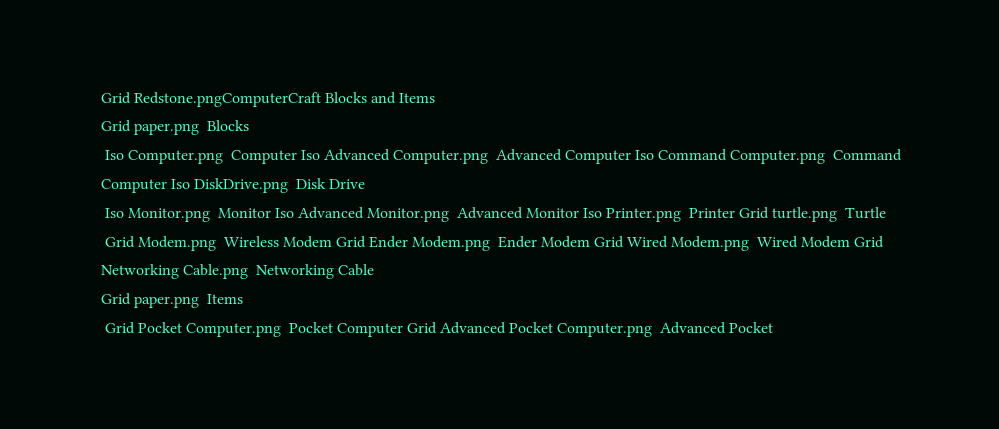Grid Redstone.pngComputerCraft Blocks and Items
Grid paper.png  Blocks
 Iso Computer.png  Computer Iso Advanced Computer.png  Advanced Computer Iso Command Computer.png  Command Computer Iso DiskDrive.png  Disk Drive
 Iso Monitor.png  Monitor Iso Advanced Monitor.png  Advanced Monitor Iso Printer.png  Printer Grid turtle.png  Turtle
 Grid Modem.png  Wireless Modem Grid Ender Modem.png  Ender Modem Grid Wired Modem.png  Wired Modem Grid Networking Cable.png  Networking Cable
Grid paper.png  Items
 Grid Pocket Computer.png  Pocket Computer Grid Advanced Pocket Computer.png  Advanced Pocket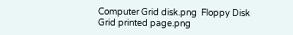Computer Grid disk.png  Floppy Disk Grid printed page.png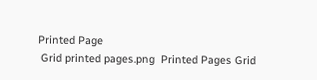Printed Page
 Grid printed pages.png  Printed Pages Grid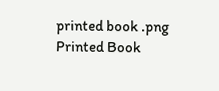printed book .png  Printed Book